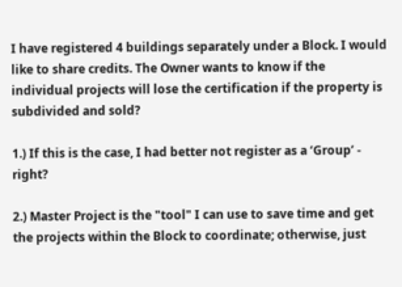I have registered 4 buildings separately under a Block. I would like to share credits. The Owner wants to know if the individual projects will lose the certification if the property is subdivided and sold?

1.) If this is the case, I had better not register as a ‘Group’ - right?

2.) Master Project is the "tool" I can use to save time and get the projects within the Block to coordinate; otherwise, just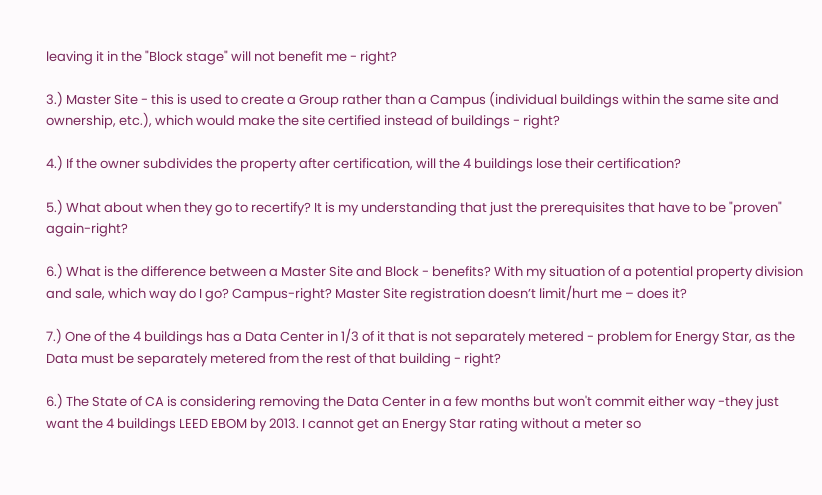leaving it in the "Block stage" will not benefit me - right?

3.) Master Site - this is used to create a Group rather than a Campus (individual buildings within the same site and ownership, etc.), which would make the site certified instead of buildings - right?

4.) If the owner subdivides the property after certification, will the 4 buildings lose their certification?

5.) What about when they go to recertify? It is my understanding that just the prerequisites that have to be "proven" again-right?

6.) What is the difference between a Master Site and Block - benefits? With my situation of a potential property division and sale, which way do I go? Campus-right? Master Site registration doesn’t limit/hurt me – does it?

7.) One of the 4 buildings has a Data Center in 1/3 of it that is not separately metered - problem for Energy Star, as the Data must be separately metered from the rest of that building - right?

6.) The State of CA is considering removing the Data Center in a few months but won't commit either way -they just want the 4 buildings LEED EBOM by 2013. I cannot get an Energy Star rating without a meter so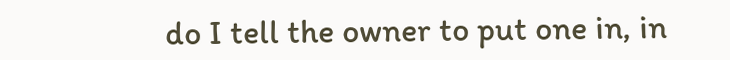do I tell the owner to put one in, in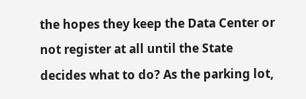the hopes they keep the Data Center or not register at all until the State decides what to do? As the parking lot,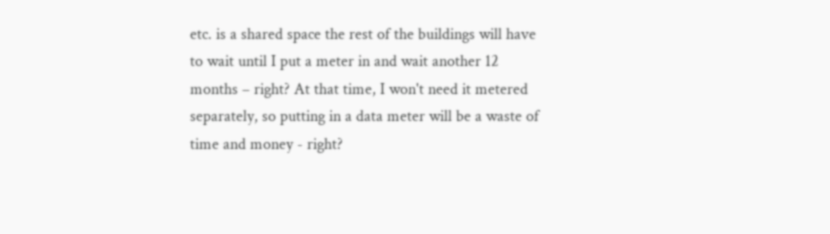etc. is a shared space the rest of the buildings will have to wait until I put a meter in and wait another 12 months – right? At that time, I won't need it metered separately, so putting in a data meter will be a waste of time and money - right?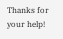Thanks for your help!